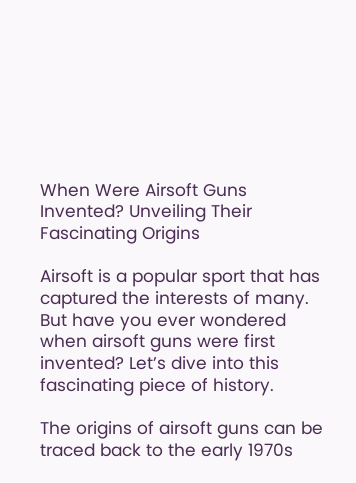When Were Airsoft Guns Invented? Unveiling Their Fascinating Origins

Airsoft is a popular sport that has captured the interests of many. But have you ever wondered when airsoft guns were first invented? Let’s dive into this fascinating piece of history.

The origins of airsoft guns can be traced back to the early 1970s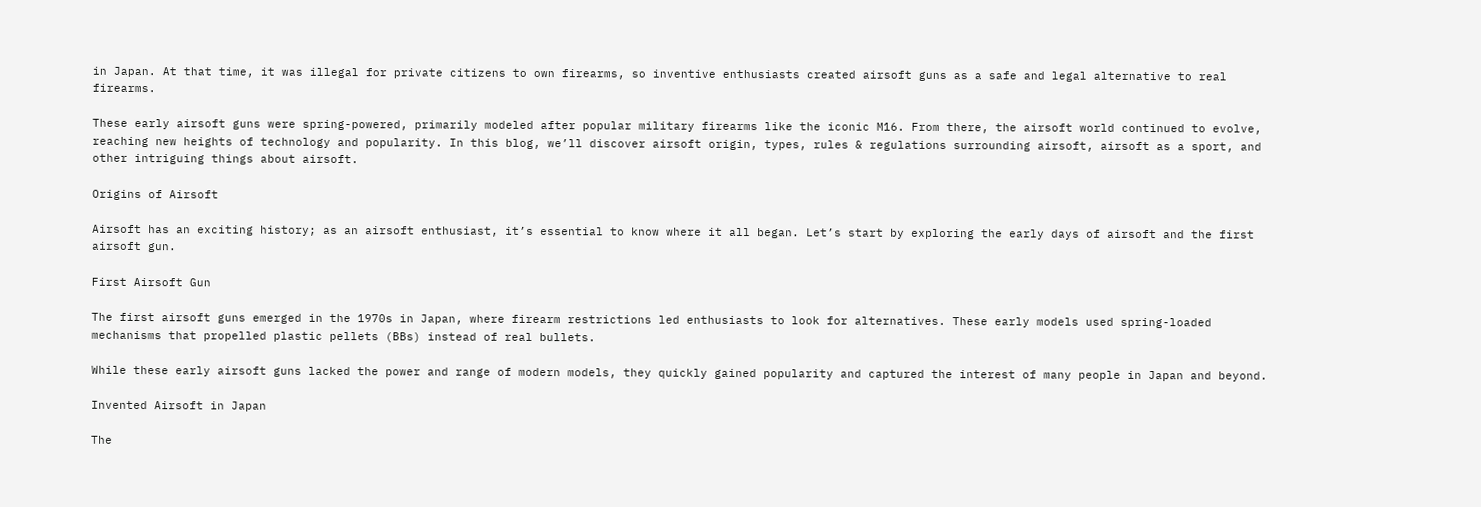in Japan. At that time, it was illegal for private citizens to own firearms, so inventive enthusiasts created airsoft guns as a safe and legal alternative to real firearms.

These early airsoft guns were spring-powered, primarily modeled after popular military firearms like the iconic M16. From there, the airsoft world continued to evolve, reaching new heights of technology and popularity. In this blog, we’ll discover airsoft origin, types, rules & regulations surrounding airsoft, airsoft as a sport, and other intriguing things about airsoft.

Origins of Airsoft

Airsoft has an exciting history; as an airsoft enthusiast, it’s essential to know where it all began. Let’s start by exploring the early days of airsoft and the first airsoft gun.

First Airsoft Gun

The first airsoft guns emerged in the 1970s in Japan, where firearm restrictions led enthusiasts to look for alternatives. These early models used spring-loaded mechanisms that propelled plastic pellets (BBs) instead of real bullets.

While these early airsoft guns lacked the power and range of modern models, they quickly gained popularity and captured the interest of many people in Japan and beyond.

Invented Airsoft in Japan

The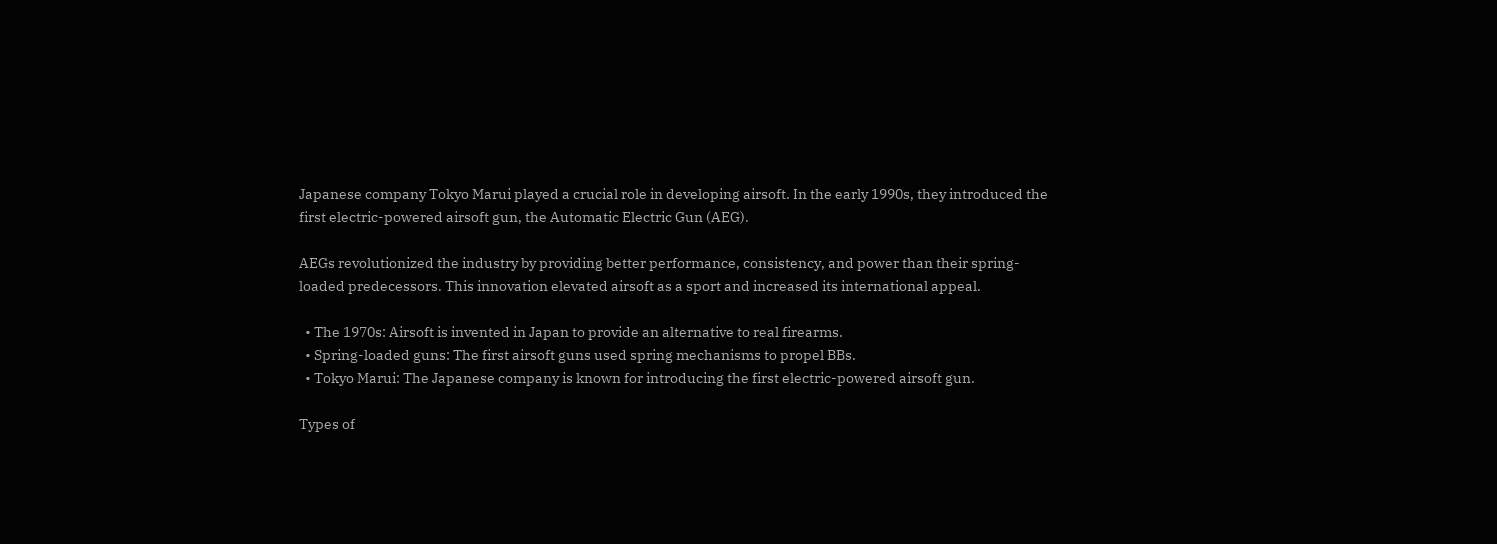Japanese company Tokyo Marui played a crucial role in developing airsoft. In the early 1990s, they introduced the first electric-powered airsoft gun, the Automatic Electric Gun (AEG).

AEGs revolutionized the industry by providing better performance, consistency, and power than their spring-loaded predecessors. This innovation elevated airsoft as a sport and increased its international appeal.

  • The 1970s: Airsoft is invented in Japan to provide an alternative to real firearms.
  • Spring-loaded guns: The first airsoft guns used spring mechanisms to propel BBs.
  • Tokyo Marui: The Japanese company is known for introducing the first electric-powered airsoft gun.

Types of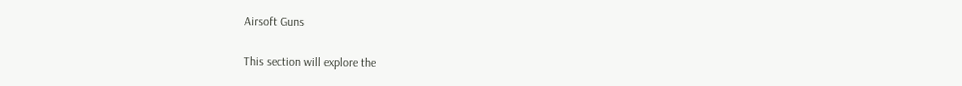Airsoft Guns

This section will explore the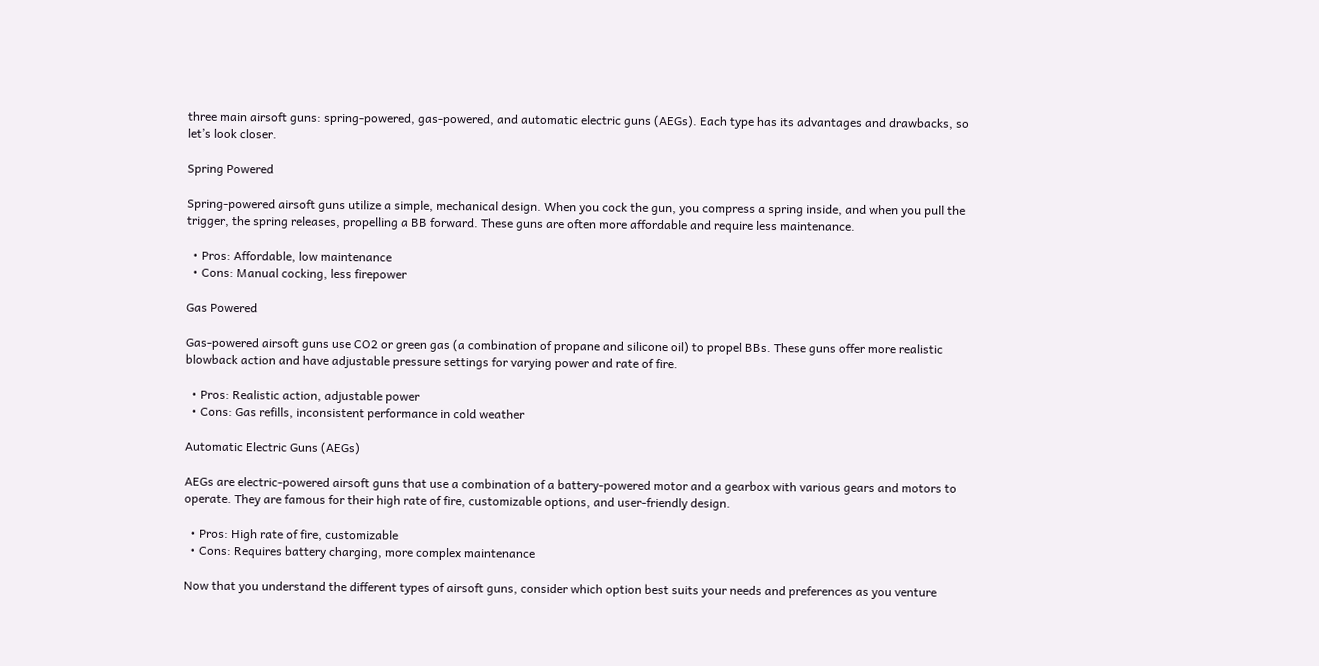three main airsoft guns: spring-powered, gas-powered, and automatic electric guns (AEGs). Each type has its advantages and drawbacks, so let’s look closer.

Spring Powered

Spring-powered airsoft guns utilize a simple, mechanical design. When you cock the gun, you compress a spring inside, and when you pull the trigger, the spring releases, propelling a BB forward. These guns are often more affordable and require less maintenance.

  • Pros: Affordable, low maintenance
  • Cons: Manual cocking, less firepower

Gas Powered

Gas-powered airsoft guns use CO2 or green gas (a combination of propane and silicone oil) to propel BBs. These guns offer more realistic blowback action and have adjustable pressure settings for varying power and rate of fire.

  • Pros: Realistic action, adjustable power
  • Cons: Gas refills, inconsistent performance in cold weather

Automatic Electric Guns (AEGs)

AEGs are electric-powered airsoft guns that use a combination of a battery-powered motor and a gearbox with various gears and motors to operate. They are famous for their high rate of fire, customizable options, and user-friendly design.

  • Pros: High rate of fire, customizable
  • Cons: Requires battery charging, more complex maintenance

Now that you understand the different types of airsoft guns, consider which option best suits your needs and preferences as you venture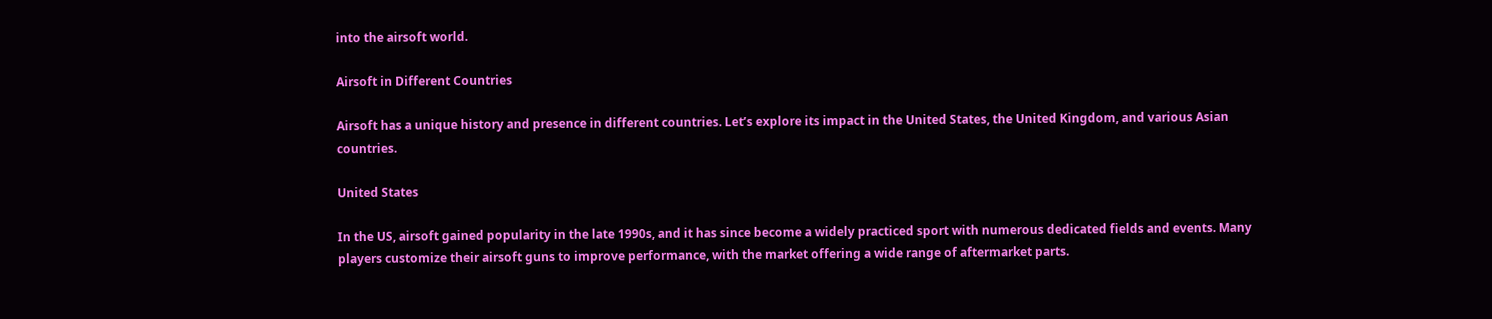into the airsoft world.

Airsoft in Different Countries

Airsoft has a unique history and presence in different countries. Let’s explore its impact in the United States, the United Kingdom, and various Asian countries.

United States

In the US, airsoft gained popularity in the late 1990s, and it has since become a widely practiced sport with numerous dedicated fields and events. Many players customize their airsoft guns to improve performance, with the market offering a wide range of aftermarket parts.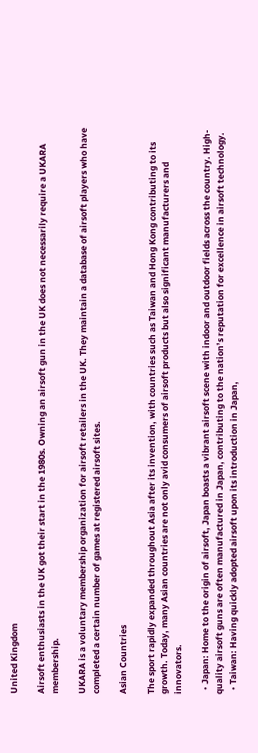United Kingdom

Airsoft enthusiasts in the UK got their start in the 1980s. Owning an airsoft gun in the UK does not necessarily require a UKARA membership.

UKARA is a voluntary membership organization for airsoft retailers in the UK. They maintain a database of airsoft players who have completed a certain number of games at registered airsoft sites.

Asian Countries

The sport rapidly expanded throughout Asia after its invention, with countries such as Taiwan and Hong Kong contributing to its growth. Today, many Asian countries are not only avid consumers of airsoft products but also significant manufacturers and innovators.

  • Japan: Home to the origin of airsoft, Japan boasts a vibrant airsoft scene with indoor and outdoor fields across the country. High-quality airsoft guns are often manufactured in Japan, contributing to the nation’s reputation for excellence in airsoft technology.
  • Taiwan: Having quickly adopted airsoft upon its introduction in Japan,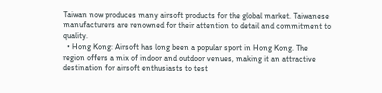Taiwan now produces many airsoft products for the global market. Taiwanese manufacturers are renowned for their attention to detail and commitment to quality.
  • Hong Kong: Airsoft has long been a popular sport in Hong Kong. The region offers a mix of indoor and outdoor venues, making it an attractive destination for airsoft enthusiasts to test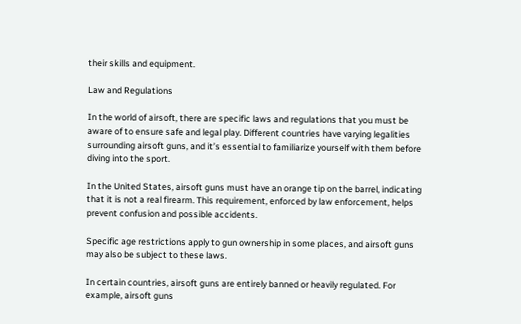their skills and equipment.

Law and Regulations

In the world of airsoft, there are specific laws and regulations that you must be aware of to ensure safe and legal play. Different countries have varying legalities surrounding airsoft guns, and it’s essential to familiarize yourself with them before diving into the sport.

In the United States, airsoft guns must have an orange tip on the barrel, indicating that it is not a real firearm. This requirement, enforced by law enforcement, helps prevent confusion and possible accidents.

Specific age restrictions apply to gun ownership in some places, and airsoft guns may also be subject to these laws.

In certain countries, airsoft guns are entirely banned or heavily regulated. For example, airsoft guns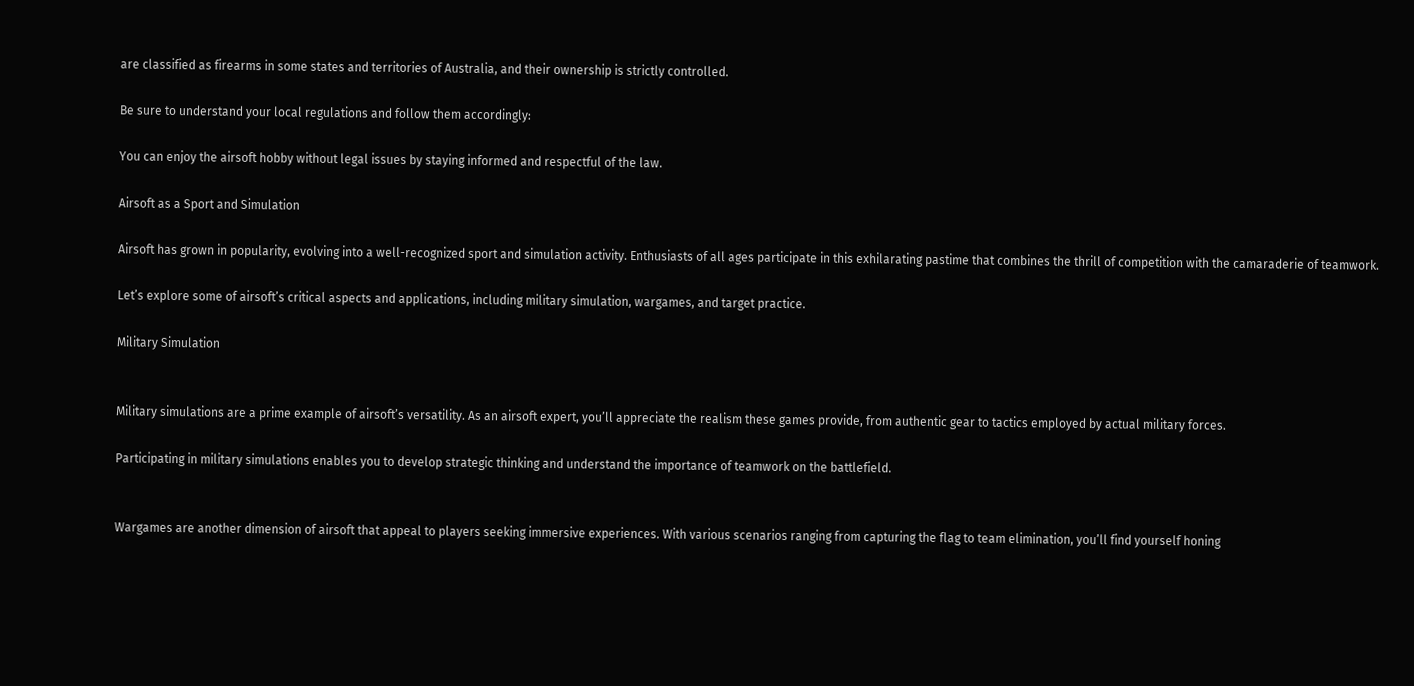are classified as firearms in some states and territories of Australia, and their ownership is strictly controlled.

Be sure to understand your local regulations and follow them accordingly:

You can enjoy the airsoft hobby without legal issues by staying informed and respectful of the law.

Airsoft as a Sport and Simulation

Airsoft has grown in popularity, evolving into a well-recognized sport and simulation activity. Enthusiasts of all ages participate in this exhilarating pastime that combines the thrill of competition with the camaraderie of teamwork.

Let’s explore some of airsoft’s critical aspects and applications, including military simulation, wargames, and target practice.

Military Simulation


Military simulations are a prime example of airsoft’s versatility. As an airsoft expert, you’ll appreciate the realism these games provide, from authentic gear to tactics employed by actual military forces.

Participating in military simulations enables you to develop strategic thinking and understand the importance of teamwork on the battlefield.


Wargames are another dimension of airsoft that appeal to players seeking immersive experiences. With various scenarios ranging from capturing the flag to team elimination, you’ll find yourself honing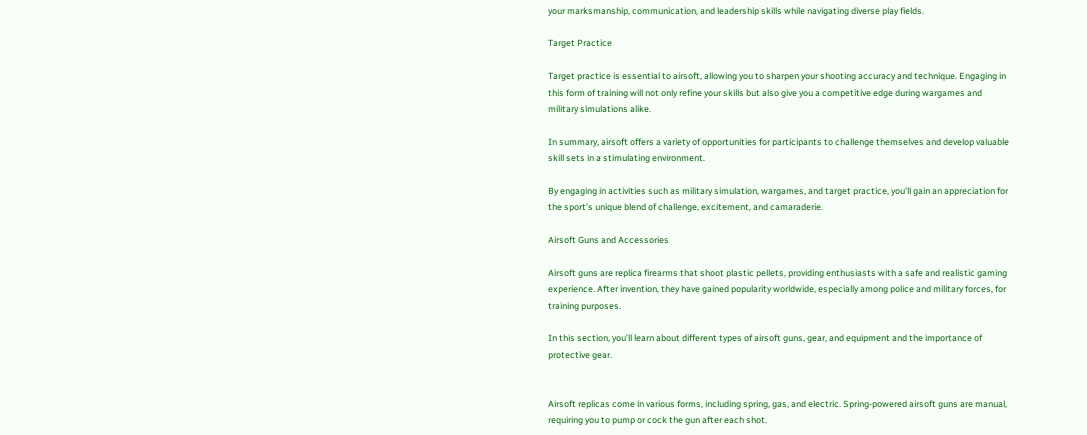your marksmanship, communication, and leadership skills while navigating diverse play fields.

Target Practice

Target practice is essential to airsoft, allowing you to sharpen your shooting accuracy and technique. Engaging in this form of training will not only refine your skills but also give you a competitive edge during wargames and military simulations alike.

In summary, airsoft offers a variety of opportunities for participants to challenge themselves and develop valuable skill sets in a stimulating environment.

By engaging in activities such as military simulation, wargames, and target practice, you’ll gain an appreciation for the sport’s unique blend of challenge, excitement, and camaraderie.

Airsoft Guns and Accessories

Airsoft guns are replica firearms that shoot plastic pellets, providing enthusiasts with a safe and realistic gaming experience. After invention, they have gained popularity worldwide, especially among police and military forces, for training purposes.

In this section, you’ll learn about different types of airsoft guns, gear, and equipment and the importance of protective gear.


Airsoft replicas come in various forms, including spring, gas, and electric. Spring-powered airsoft guns are manual, requiring you to pump or cock the gun after each shot.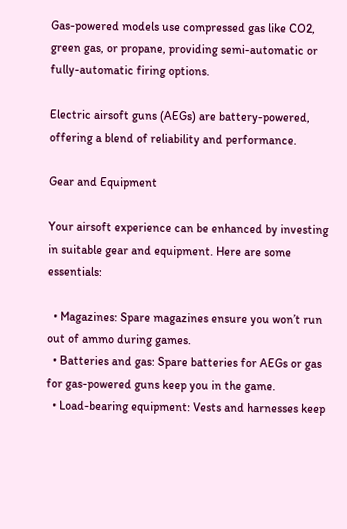Gas-powered models use compressed gas like CO2, green gas, or propane, providing semi-automatic or fully-automatic firing options.

Electric airsoft guns (AEGs) are battery-powered, offering a blend of reliability and performance.

Gear and Equipment

Your airsoft experience can be enhanced by investing in suitable gear and equipment. Here are some essentials:

  • Magazines: Spare magazines ensure you won’t run out of ammo during games.
  • Batteries and gas: Spare batteries for AEGs or gas for gas-powered guns keep you in the game.
  • Load-bearing equipment: Vests and harnesses keep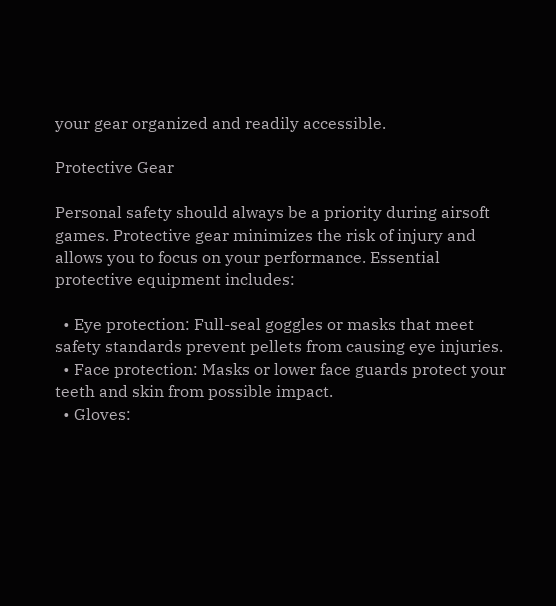your gear organized and readily accessible.

Protective Gear

Personal safety should always be a priority during airsoft games. Protective gear minimizes the risk of injury and allows you to focus on your performance. Essential protective equipment includes:

  • Eye protection: Full-seal goggles or masks that meet safety standards prevent pellets from causing eye injuries.
  • Face protection: Masks or lower face guards protect your teeth and skin from possible impact.
  • Gloves: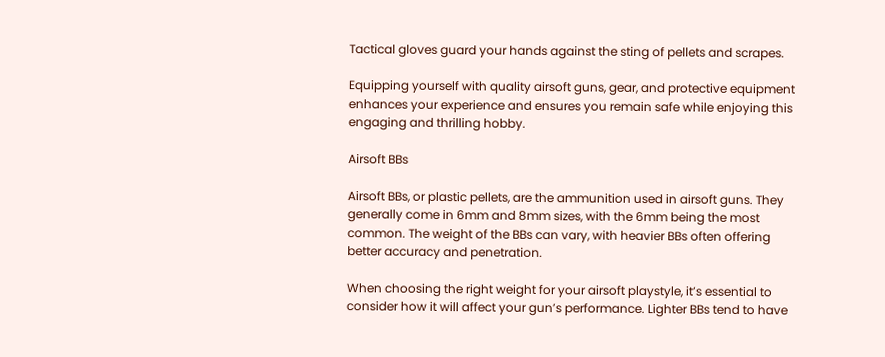Tactical gloves guard your hands against the sting of pellets and scrapes.

Equipping yourself with quality airsoft guns, gear, and protective equipment enhances your experience and ensures you remain safe while enjoying this engaging and thrilling hobby.

Airsoft BBs

Airsoft BBs, or plastic pellets, are the ammunition used in airsoft guns. They generally come in 6mm and 8mm sizes, with the 6mm being the most common. The weight of the BBs can vary, with heavier BBs often offering better accuracy and penetration.

When choosing the right weight for your airsoft playstyle, it’s essential to consider how it will affect your gun’s performance. Lighter BBs tend to have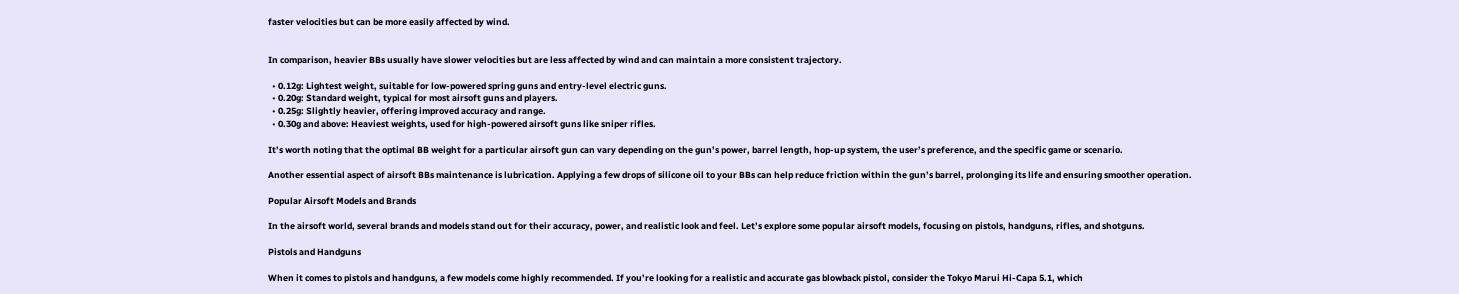faster velocities but can be more easily affected by wind.


In comparison, heavier BBs usually have slower velocities but are less affected by wind and can maintain a more consistent trajectory.

  • 0.12g: Lightest weight, suitable for low-powered spring guns and entry-level electric guns.
  • 0.20g: Standard weight, typical for most airsoft guns and players.
  • 0.25g: Slightly heavier, offering improved accuracy and range.
  • 0.30g and above: Heaviest weights, used for high-powered airsoft guns like sniper rifles.

It’s worth noting that the optimal BB weight for a particular airsoft gun can vary depending on the gun’s power, barrel length, hop-up system, the user’s preference, and the specific game or scenario.

Another essential aspect of airsoft BBs maintenance is lubrication. Applying a few drops of silicone oil to your BBs can help reduce friction within the gun’s barrel, prolonging its life and ensuring smoother operation.

Popular Airsoft Models and Brands

In the airsoft world, several brands and models stand out for their accuracy, power, and realistic look and feel. Let’s explore some popular airsoft models, focusing on pistols, handguns, rifles, and shotguns.

Pistols and Handguns

When it comes to pistols and handguns, a few models come highly recommended. If you’re looking for a realistic and accurate gas blowback pistol, consider the Tokyo Marui Hi-Capa 5.1, which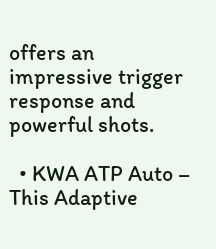offers an impressive trigger response and powerful shots.

  • KWA ATP Auto – This Adaptive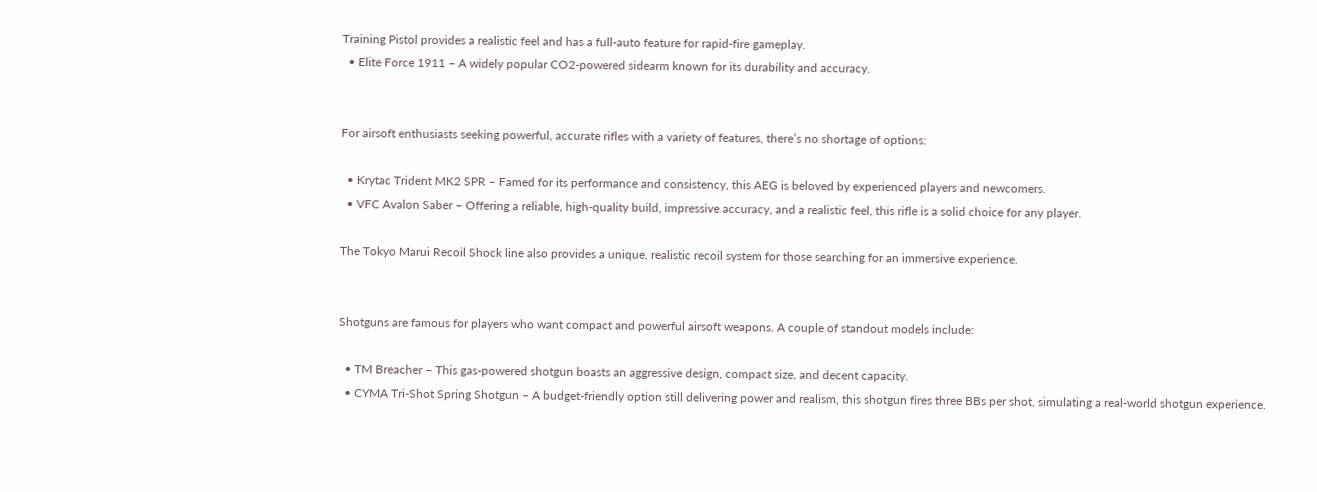Training Pistol provides a realistic feel and has a full-auto feature for rapid-fire gameplay.
  • Elite Force 1911 – A widely popular CO2-powered sidearm known for its durability and accuracy.


For airsoft enthusiasts seeking powerful, accurate rifles with a variety of features, there’s no shortage of options:

  • Krytac Trident MK2 SPR – Famed for its performance and consistency, this AEG is beloved by experienced players and newcomers.
  • VFC Avalon Saber – Offering a reliable, high-quality build, impressive accuracy, and a realistic feel, this rifle is a solid choice for any player.

The Tokyo Marui Recoil Shock line also provides a unique, realistic recoil system for those searching for an immersive experience.


Shotguns are famous for players who want compact and powerful airsoft weapons. A couple of standout models include:

  • TM Breacher – This gas-powered shotgun boasts an aggressive design, compact size, and decent capacity.
  • CYMA Tri-Shot Spring Shotgun – A budget-friendly option still delivering power and realism, this shotgun fires three BBs per shot, simulating a real-world shotgun experience.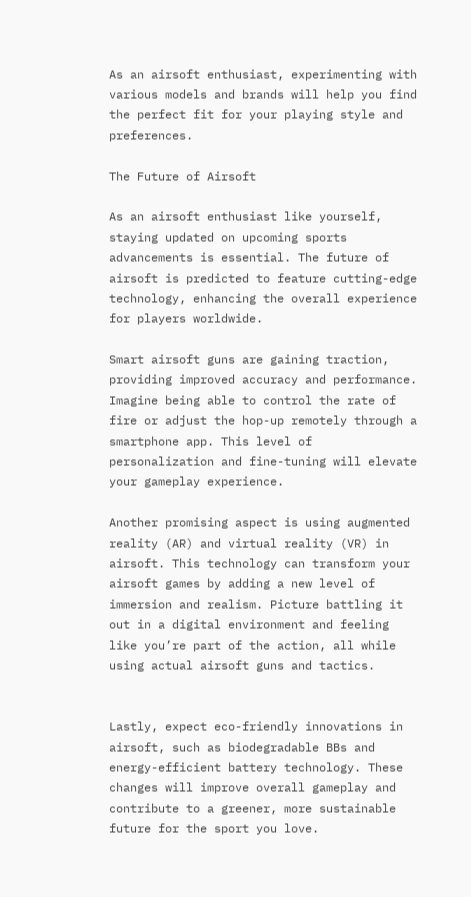As an airsoft enthusiast, experimenting with various models and brands will help you find the perfect fit for your playing style and preferences.

The Future of Airsoft

As an airsoft enthusiast like yourself, staying updated on upcoming sports advancements is essential. The future of airsoft is predicted to feature cutting-edge technology, enhancing the overall experience for players worldwide.

Smart airsoft guns are gaining traction, providing improved accuracy and performance. Imagine being able to control the rate of fire or adjust the hop-up remotely through a smartphone app. This level of personalization and fine-tuning will elevate your gameplay experience.

Another promising aspect is using augmented reality (AR) and virtual reality (VR) in airsoft. This technology can transform your airsoft games by adding a new level of immersion and realism. Picture battling it out in a digital environment and feeling like you’re part of the action, all while using actual airsoft guns and tactics.


Lastly, expect eco-friendly innovations in airsoft, such as biodegradable BBs and energy-efficient battery technology. These changes will improve overall gameplay and contribute to a greener, more sustainable future for the sport you love.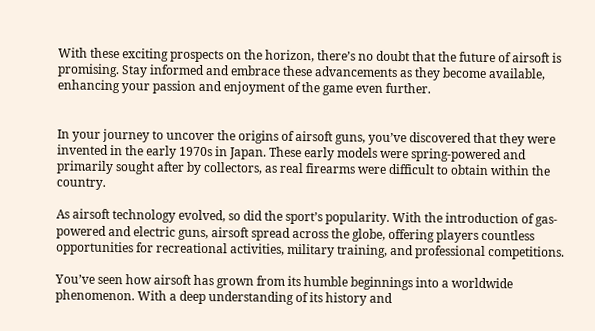With these exciting prospects on the horizon, there’s no doubt that the future of airsoft is promising. Stay informed and embrace these advancements as they become available, enhancing your passion and enjoyment of the game even further.


In your journey to uncover the origins of airsoft guns, you’ve discovered that they were invented in the early 1970s in Japan. These early models were spring-powered and primarily sought after by collectors, as real firearms were difficult to obtain within the country.

As airsoft technology evolved, so did the sport’s popularity. With the introduction of gas-powered and electric guns, airsoft spread across the globe, offering players countless opportunities for recreational activities, military training, and professional competitions.

You’ve seen how airsoft has grown from its humble beginnings into a worldwide phenomenon. With a deep understanding of its history and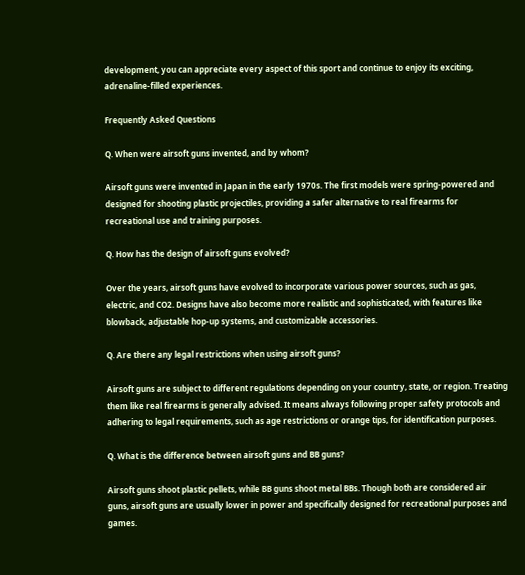development, you can appreciate every aspect of this sport and continue to enjoy its exciting, adrenaline-filled experiences.

Frequently Asked Questions

Q. When were airsoft guns invented, and by whom?

Airsoft guns were invented in Japan in the early 1970s. The first models were spring-powered and designed for shooting plastic projectiles, providing a safer alternative to real firearms for recreational use and training purposes.

Q. How has the design of airsoft guns evolved?

Over the years, airsoft guns have evolved to incorporate various power sources, such as gas, electric, and CO2. Designs have also become more realistic and sophisticated, with features like blowback, adjustable hop-up systems, and customizable accessories.

Q. Are there any legal restrictions when using airsoft guns?

Airsoft guns are subject to different regulations depending on your country, state, or region. Treating them like real firearms is generally advised. It means always following proper safety protocols and adhering to legal requirements, such as age restrictions or orange tips, for identification purposes.

Q. What is the difference between airsoft guns and BB guns?

Airsoft guns shoot plastic pellets, while BB guns shoot metal BBs. Though both are considered air guns, airsoft guns are usually lower in power and specifically designed for recreational purposes and games.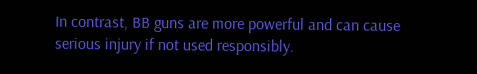In contrast, BB guns are more powerful and can cause serious injury if not used responsibly.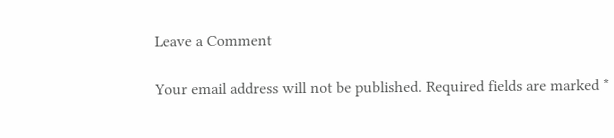Leave a Comment

Your email address will not be published. Required fields are marked *